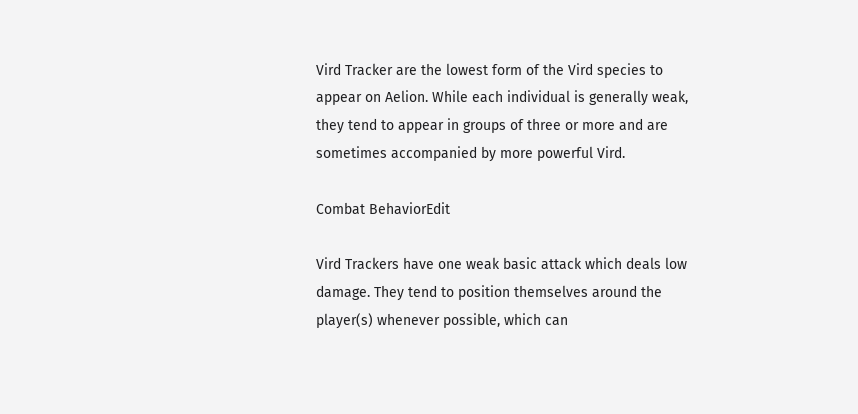Vird Tracker are the lowest form of the Vird species to appear on Aelion. While each individual is generally weak, they tend to appear in groups of three or more and are sometimes accompanied by more powerful Vird.

Combat BehaviorEdit

Vird Trackers have one weak basic attack which deals low damage. They tend to position themselves around the player(s) whenever possible, which can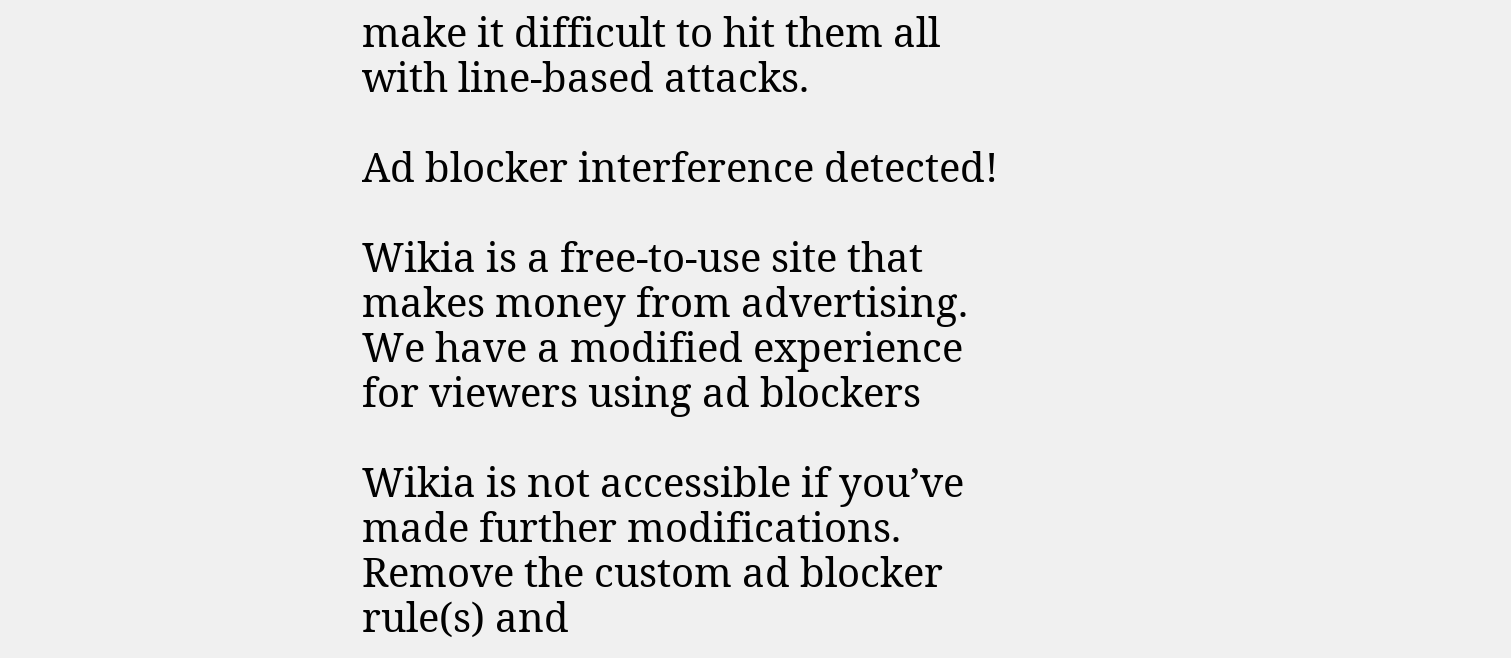make it difficult to hit them all with line-based attacks.

Ad blocker interference detected!

Wikia is a free-to-use site that makes money from advertising. We have a modified experience for viewers using ad blockers

Wikia is not accessible if you’ve made further modifications. Remove the custom ad blocker rule(s) and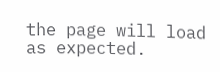the page will load as expected.